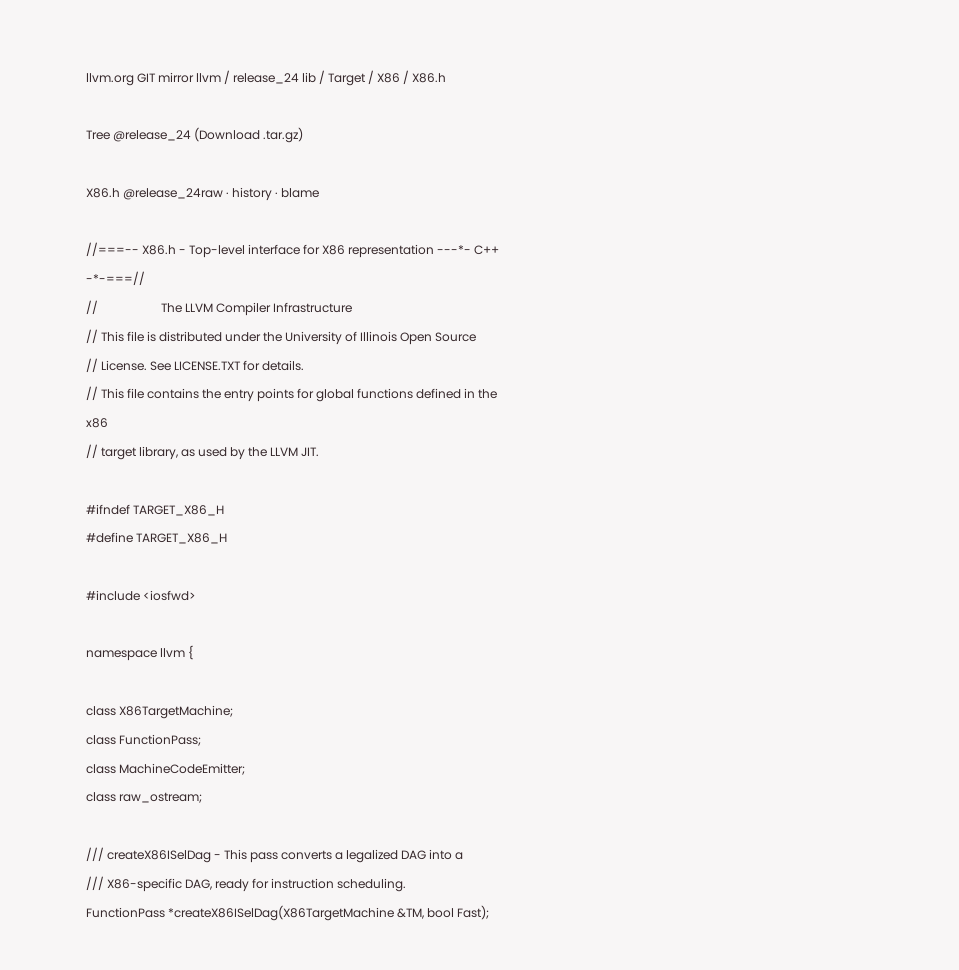llvm.org GIT mirror llvm / release_24 lib / Target / X86 / X86.h

Tree @release_24 (Download .tar.gz)

X86.h @release_24raw · history · blame

//===-- X86.h - Top-level interface for X86 representation ---*- C++ -*-===//
//                     The LLVM Compiler Infrastructure
// This file is distributed under the University of Illinois Open Source
// License. See LICENSE.TXT for details.
// This file contains the entry points for global functions defined in the x86
// target library, as used by the LLVM JIT.

#ifndef TARGET_X86_H
#define TARGET_X86_H

#include <iosfwd>

namespace llvm {

class X86TargetMachine;
class FunctionPass;
class MachineCodeEmitter;
class raw_ostream;

/// createX86ISelDag - This pass converts a legalized DAG into a
/// X86-specific DAG, ready for instruction scheduling.
FunctionPass *createX86ISelDag(X86TargetMachine &TM, bool Fast);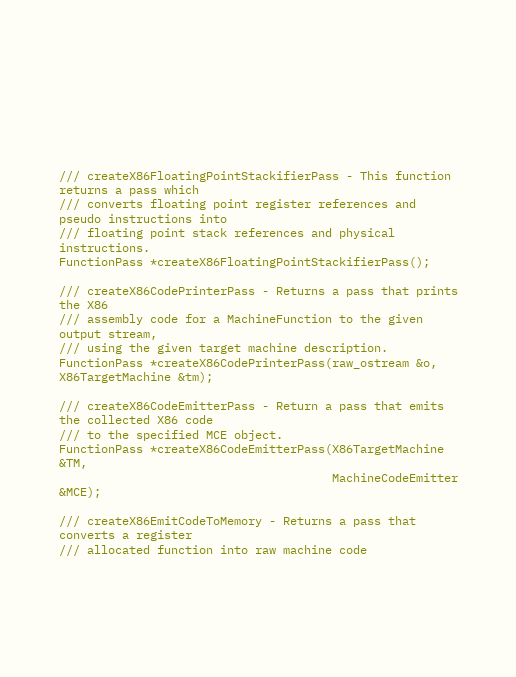/// createX86FloatingPointStackifierPass - This function returns a pass which
/// converts floating point register references and pseudo instructions into
/// floating point stack references and physical instructions.
FunctionPass *createX86FloatingPointStackifierPass();

/// createX86CodePrinterPass - Returns a pass that prints the X86
/// assembly code for a MachineFunction to the given output stream,
/// using the given target machine description.
FunctionPass *createX86CodePrinterPass(raw_ostream &o, X86TargetMachine &tm);

/// createX86CodeEmitterPass - Return a pass that emits the collected X86 code
/// to the specified MCE object.
FunctionPass *createX86CodeEmitterPass(X86TargetMachine &TM,
                                       MachineCodeEmitter &MCE);

/// createX86EmitCodeToMemory - Returns a pass that converts a register
/// allocated function into raw machine code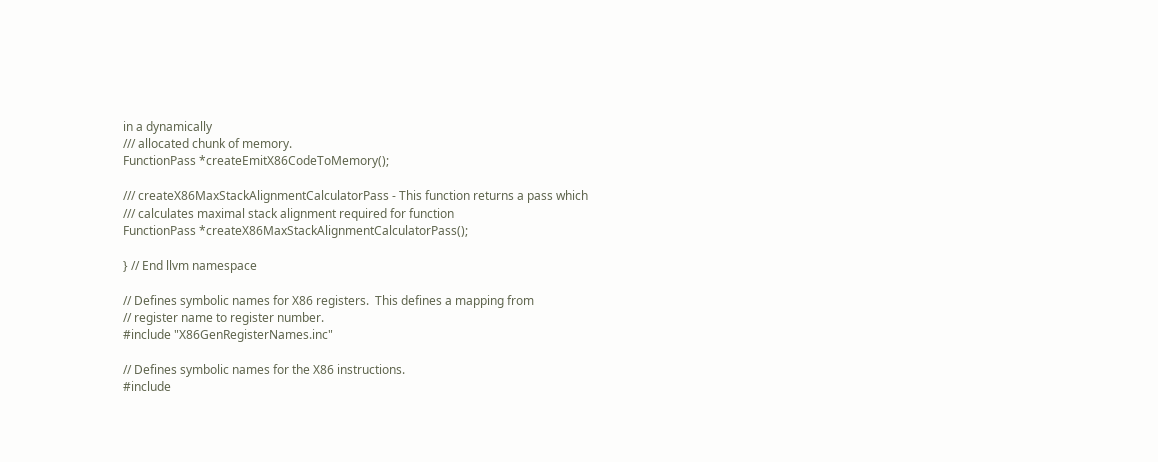in a dynamically
/// allocated chunk of memory.
FunctionPass *createEmitX86CodeToMemory();

/// createX86MaxStackAlignmentCalculatorPass - This function returns a pass which
/// calculates maximal stack alignment required for function
FunctionPass *createX86MaxStackAlignmentCalculatorPass();

} // End llvm namespace

// Defines symbolic names for X86 registers.  This defines a mapping from
// register name to register number.
#include "X86GenRegisterNames.inc"

// Defines symbolic names for the X86 instructions.
#include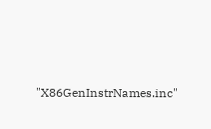"X86GenInstrNames.inc"